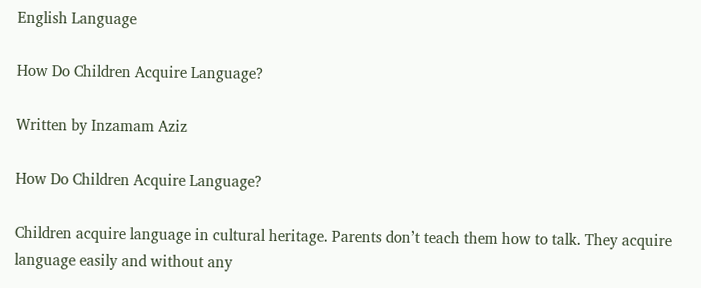English Language

How Do Children Acquire Language?

Written by Inzamam Aziz

How Do Children Acquire Language?

Children acquire language in cultural heritage. Parents don’t teach them how to talk. They acquire language easily and without any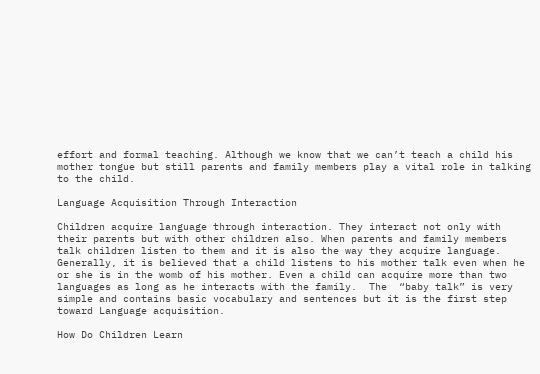effort and formal teaching. Although we know that we can’t teach a child his mother tongue but still parents and family members play a vital role in talking to the child.

Language Acquisition Through Interaction

Children acquire language through interaction. They interact not only with their parents but with other children also. When parents and family members talk children listen to them and it is also the way they acquire language. Generally, it is believed that a child listens to his mother talk even when he or she is in the womb of his mother. Even a child can acquire more than two languages as long as he interacts with the family.  The  “baby talk” is very simple and contains basic vocabulary and sentences but it is the first step toward Language acquisition.

How Do Children Learn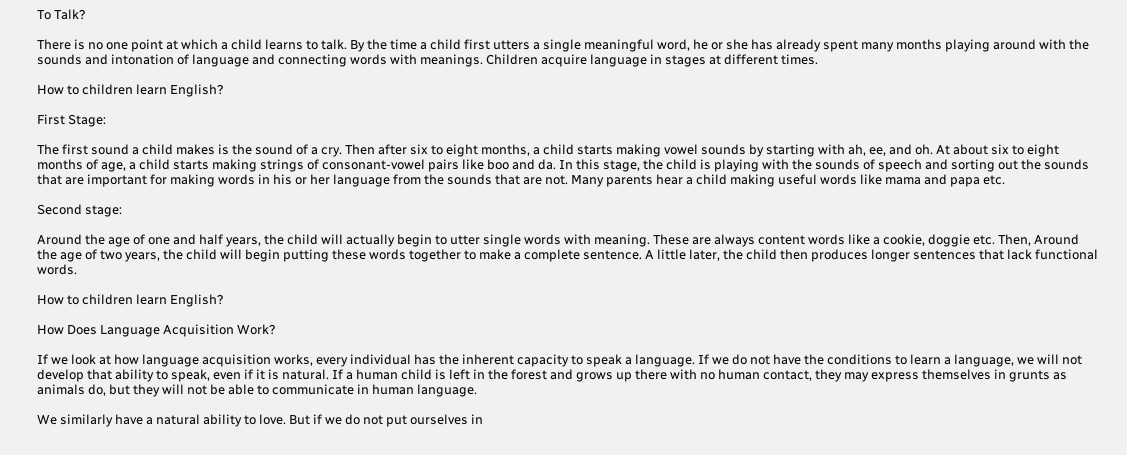To Talk?

There is no one point at which a child learns to talk. By the time a child first utters a single meaningful word, he or she has already spent many months playing around with the sounds and intonation of language and connecting words with meanings. Children acquire language in stages at different times.

How to children learn English?

First Stage:

The first sound a child makes is the sound of a cry. Then after six to eight months, a child starts making vowel sounds by starting with ah, ee, and oh. At about six to eight months of age, a child starts making strings of consonant-vowel pairs like boo and da. In this stage, the child is playing with the sounds of speech and sorting out the sounds that are important for making words in his or her language from the sounds that are not. Many parents hear a child making useful words like mama and papa etc.

Second stage:

Around the age of one and half years, the child will actually begin to utter single words with meaning. These are always content words like a cookie, doggie etc. Then, Around the age of two years, the child will begin putting these words together to make a complete sentence. A little later, the child then produces longer sentences that lack functional words.

How to children learn English?

How Does Language Acquisition Work?

If we look at how language acquisition works, every individual has the inherent capacity to speak a language. If we do not have the conditions to learn a language, we will not develop that ability to speak, even if it is natural. If a human child is left in the forest and grows up there with no human contact, they may express themselves in grunts as animals do, but they will not be able to communicate in human language.

We similarly have a natural ability to love. But if we do not put ourselves in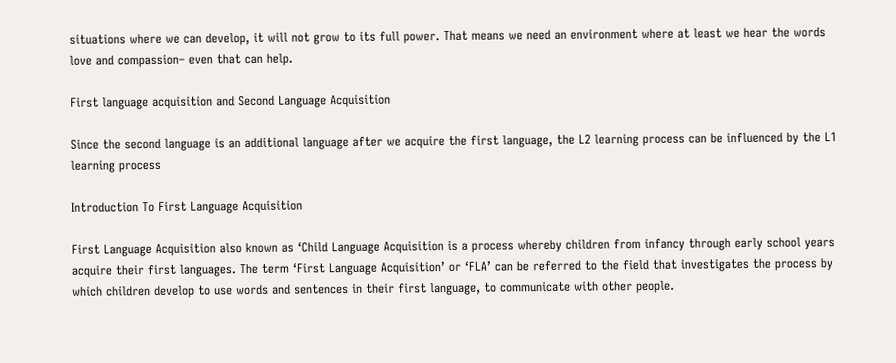situations where we can develop, it will not grow to its full power. That means we need an environment where at least we hear the words love and compassion– even that can help.

First language acquisition and Second Language Acquisition

Since the second language is an additional language after we acquire the first language, the L2 learning process can be influenced by the L1 learning process

Introduction To First Language Acquisition

First Language Acquisition also known as ‘Child Language Acquisition is a process whereby children from infancy through early school years acquire their first languages. The term ‘First Language Acquisition’ or ‘FLA’ can be referred to the field that investigates the process by which children develop to use words and sentences in their first language, to communicate with other people.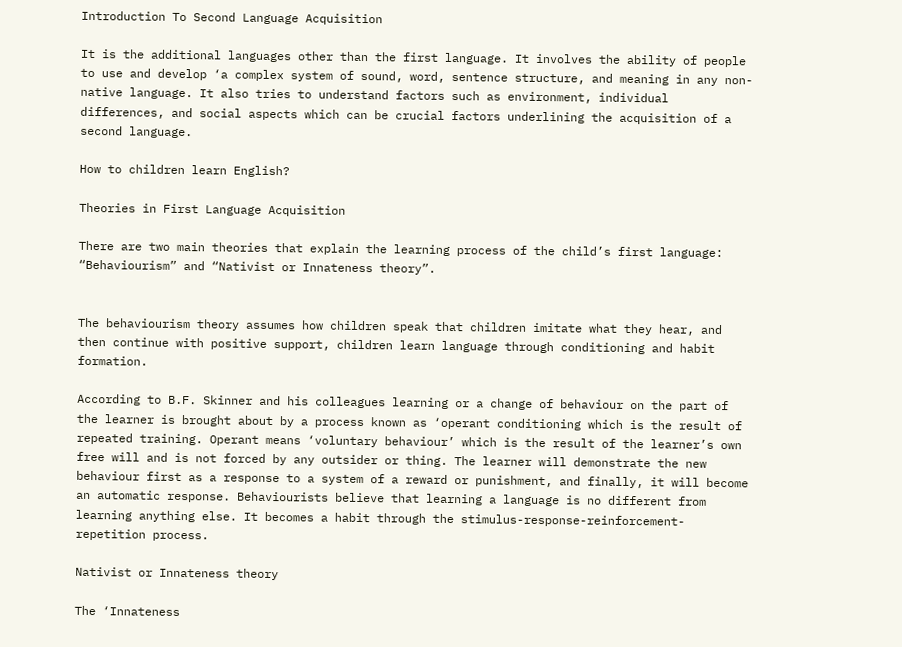Introduction To Second Language Acquisition

It is the additional languages other than the first language. It involves the ability of people to use and develop ‘a complex system of sound, word, sentence structure, and meaning in any non-native language. It also tries to understand factors such as environment, individual differences, and social aspects which can be crucial factors underlining the acquisition of a second language.

How to children learn English?

Theories in First Language Acquisition

There are two main theories that explain the learning process of the child’s first language: “Behaviourism” and “Nativist or Innateness theory”.


The behaviourism theory assumes how children speak that children imitate what they hear, and then continue with positive support, children learn language through conditioning and habit formation.

According to B.F. Skinner and his colleagues learning or a change of behaviour on the part of the learner is brought about by a process known as ‘operant conditioning which is the result of repeated training. Operant means ‘voluntary behaviour’ which is the result of the learner’s own free will and is not forced by any outsider or thing. The learner will demonstrate the new behaviour first as a response to a system of a reward or punishment, and finally, it will become an automatic response. Behaviourists believe that learning a language is no different from learning anything else. It becomes a habit through the stimulus-response-reinforcement-repetition process.

Nativist or Innateness theory

The ‘Innateness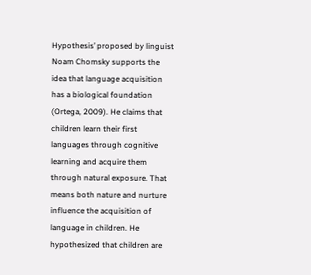Hypothesis’ proposed by linguist Noam Chomsky supports the idea that language acquisition has a biological foundation (Ortega, 2009). He claims that children learn their first languages through cognitive learning and acquire them through natural exposure. That means both nature and nurture influence the acquisition of language in children. He hypothesized that children are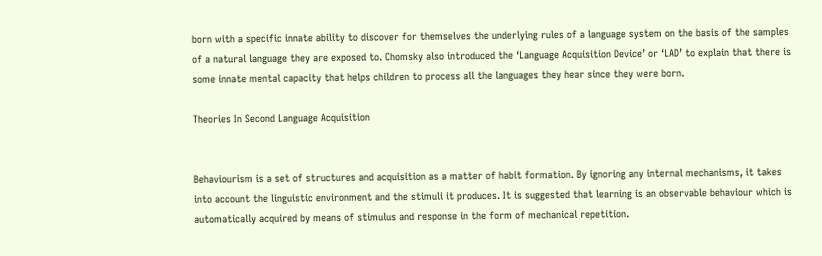born with a specific innate ability to discover for themselves the underlying rules of a language system on the basis of the samples of a natural language they are exposed to. Chomsky also introduced the ‘Language Acquisition Device’ or ‘LAD’ to explain that there is some innate mental capacity that helps children to process all the languages they hear since they were born.

Theories In Second Language Acquisition


Behaviourism is a set of structures and acquisition as a matter of habit formation. By ignoring any internal mechanisms, it takes into account the linguistic environment and the stimuli it produces. It is suggested that learning is an observable behaviour which is automatically acquired by means of stimulus and response in the form of mechanical repetition.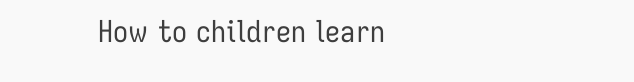How to children learn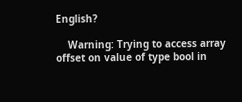English?

    Warning: Trying to access array offset on value of type bool in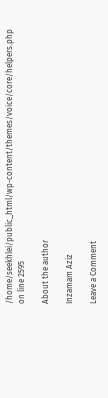/home/seekhlei/public_html/wp-content/themes/voice/core/helpers.php on line 2595

About the author

Inzamam Aziz

Leave a Comment